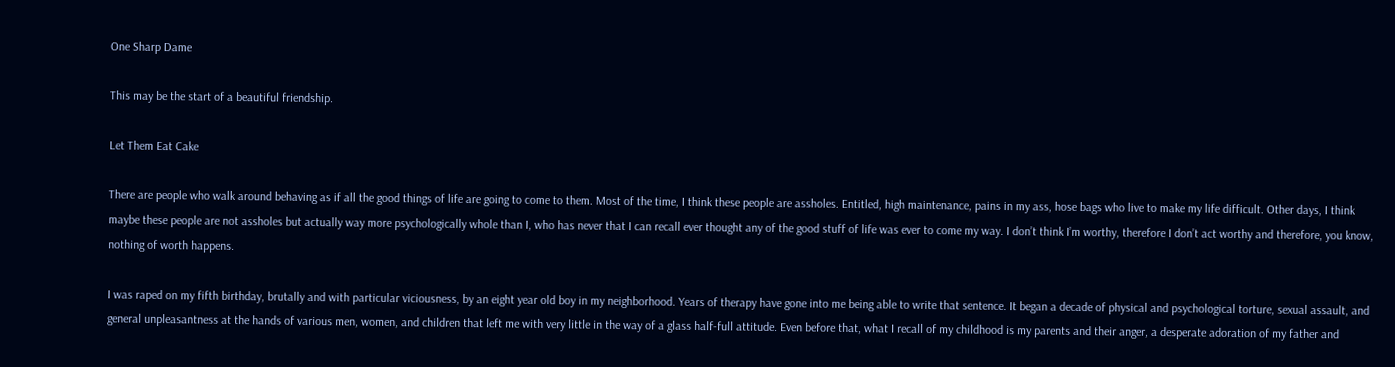One Sharp Dame

This may be the start of a beautiful friendship.

Let Them Eat Cake

There are people who walk around behaving as if all the good things of life are going to come to them. Most of the time, I think these people are assholes. Entitled, high maintenance, pains in my ass, hose bags who live to make my life difficult. Other days, I think maybe these people are not assholes but actually way more psychologically whole than I, who has never that I can recall ever thought any of the good stuff of life was ever to come my way. I don’t think I’m worthy, therefore I don’t act worthy and therefore, you know, nothing of worth happens.

I was raped on my fifth birthday, brutally and with particular viciousness, by an eight year old boy in my neighborhood. Years of therapy have gone into me being able to write that sentence. It began a decade of physical and psychological torture, sexual assault, and general unpleasantness at the hands of various men, women, and children that left me with very little in the way of a glass half-full attitude. Even before that, what I recall of my childhood is my parents and their anger, a desperate adoration of my father and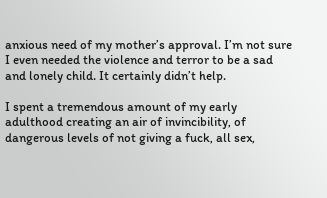anxious need of my mother’s approval. I’m not sure I even needed the violence and terror to be a sad and lonely child. It certainly didn’t help.

I spent a tremendous amount of my early adulthood creating an air of invincibility, of dangerous levels of not giving a fuck, all sex,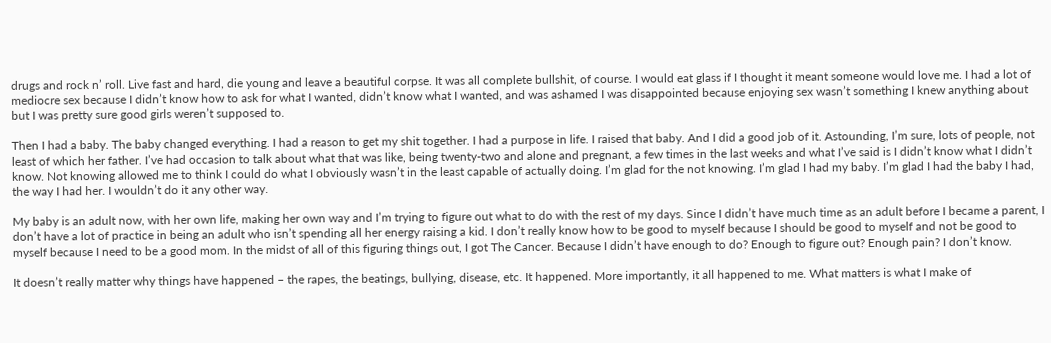drugs and rock n’ roll. Live fast and hard, die young and leave a beautiful corpse. It was all complete bullshit, of course. I would eat glass if I thought it meant someone would love me. I had a lot of mediocre sex because I didn’t know how to ask for what I wanted, didn’t know what I wanted, and was ashamed I was disappointed because enjoying sex wasn’t something I knew anything about but I was pretty sure good girls weren’t supposed to.

Then I had a baby. The baby changed everything. I had a reason to get my shit together. I had a purpose in life. I raised that baby. And I did a good job of it. Astounding, I’m sure, lots of people, not least of which her father. I’ve had occasion to talk about what that was like, being twenty-two and alone and pregnant, a few times in the last weeks and what I’ve said is I didn’t know what I didn’t know. Not knowing allowed me to think I could do what I obviously wasn’t in the least capable of actually doing. I’m glad for the not knowing. I’m glad I had my baby. I’m glad I had the baby I had, the way I had her. I wouldn’t do it any other way.

My baby is an adult now, with her own life, making her own way and I’m trying to figure out what to do with the rest of my days. Since I didn’t have much time as an adult before I became a parent, I don’t have a lot of practice in being an adult who isn’t spending all her energy raising a kid. I don’t really know how to be good to myself because I should be good to myself and not be good to myself because I need to be a good mom. In the midst of all of this figuring things out, I got The Cancer. Because I didn’t have enough to do? Enough to figure out? Enough pain? I don’t know.

It doesn’t really matter why things have happened – the rapes, the beatings, bullying, disease, etc. It happened. More importantly, it all happened to me. What matters is what I make of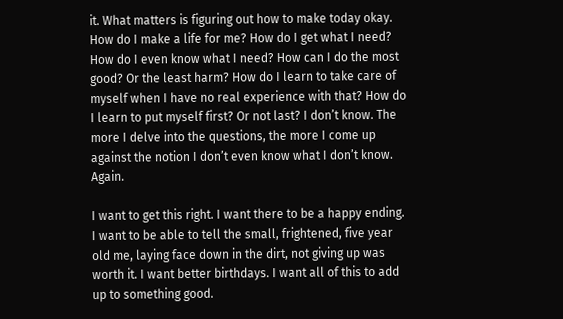it. What matters is figuring out how to make today okay. How do I make a life for me? How do I get what I need? How do I even know what I need? How can I do the most good? Or the least harm? How do I learn to take care of myself when I have no real experience with that? How do I learn to put myself first? Or not last? I don’t know. The more I delve into the questions, the more I come up against the notion I don’t even know what I don’t know. Again.

I want to get this right. I want there to be a happy ending. I want to be able to tell the small, frightened, five year old me, laying face down in the dirt, not giving up was worth it. I want better birthdays. I want all of this to add up to something good.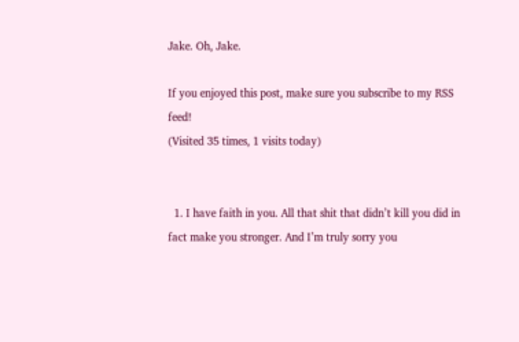Jake. Oh, Jake.

If you enjoyed this post, make sure you subscribe to my RSS feed!
(Visited 35 times, 1 visits today)


  1. I have faith in you. All that shit that didn’t kill you did in fact make you stronger. And I’m truly sorry you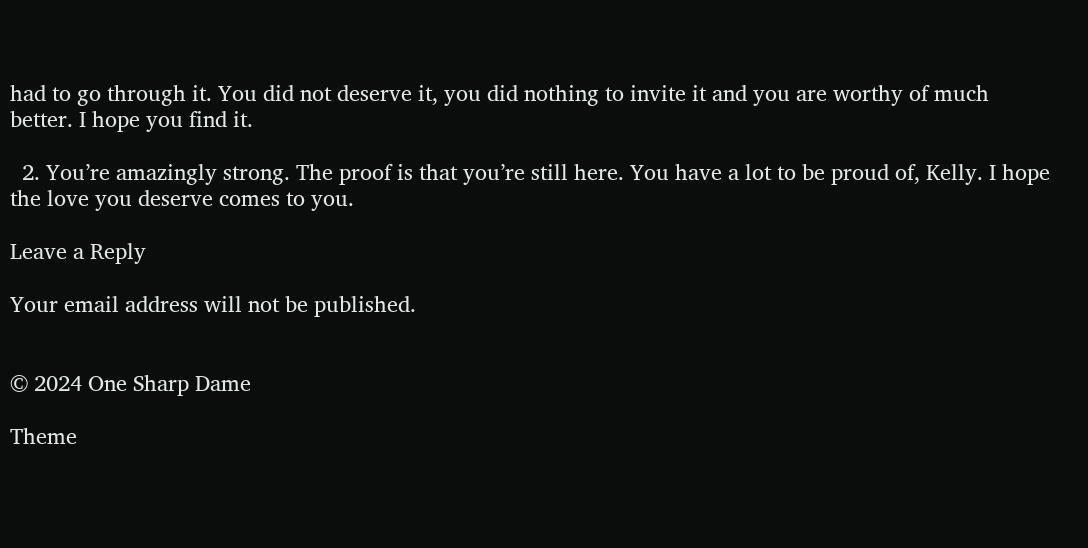had to go through it. You did not deserve it, you did nothing to invite it and you are worthy of much better. I hope you find it.

  2. You’re amazingly strong. The proof is that you’re still here. You have a lot to be proud of, Kelly. I hope the love you deserve comes to you.

Leave a Reply

Your email address will not be published.


© 2024 One Sharp Dame

Theme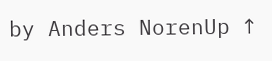by Anders NorenUp ↑